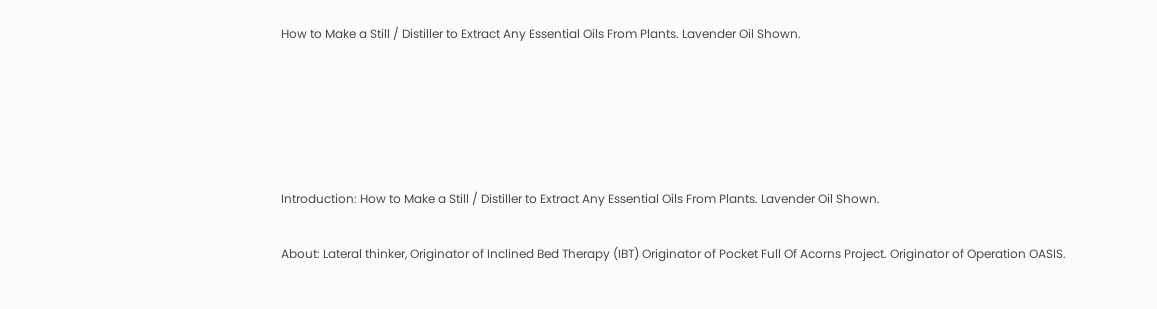How to Make a Still / Distiller to Extract Any Essential Oils From Plants. Lavender Oil Shown.





Introduction: How to Make a Still / Distiller to Extract Any Essential Oils From Plants. Lavender Oil Shown.

About: Lateral thinker, Originator of Inclined Bed Therapy (IBT) Originator of Pocket Full Of Acorns Project. Originator of Operation OASIS.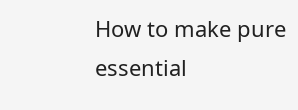How to make pure essential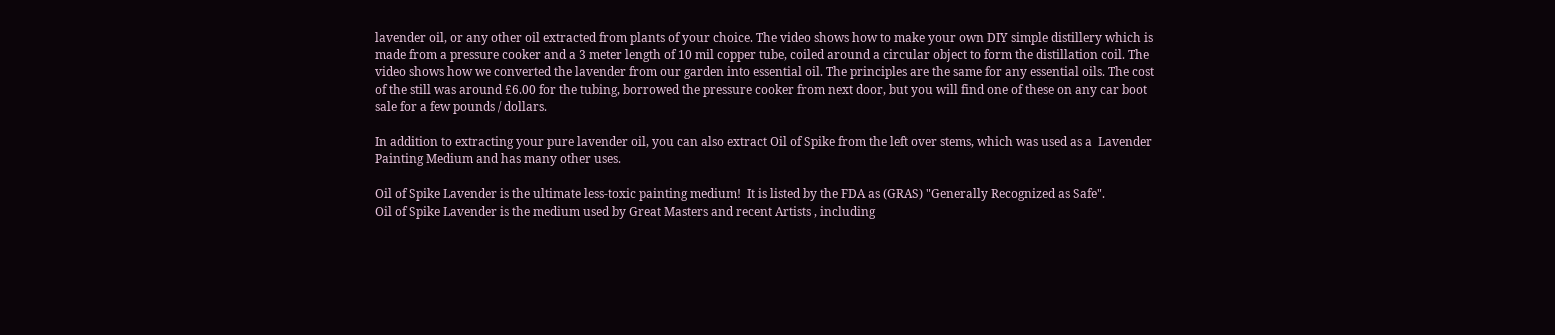lavender oil, or any other oil extracted from plants of your choice. The video shows how to make your own DIY simple distillery which is made from a pressure cooker and a 3 meter length of 10 mil copper tube, coiled around a circular object to form the distillation coil. The video shows how we converted the lavender from our garden into essential oil. The principles are the same for any essential oils. The cost of the still was around £6.00 for the tubing, borrowed the pressure cooker from next door, but you will find one of these on any car boot sale for a few pounds / dollars.

In addition to extracting your pure lavender oil, you can also extract Oil of Spike from the left over stems, which was used as a  Lavender Painting Medium and has many other uses.

Oil of Spike Lavender is the ultimate less-toxic painting medium!  It is listed by the FDA as (GRAS) "Generally Recognized as Safe".
Oil of Spike Lavender is the medium used by Great Masters and recent Artists , including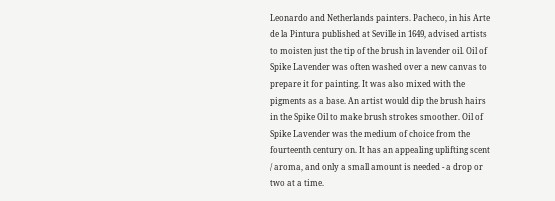Leonardo and Netherlands painters. Pacheco, in his Arte de la Pintura published at Seville in 1649, advised artists to moisten just the tip of the brush in lavender oil. Oil of Spike Lavender was often washed over a new canvas to prepare it for painting. It was also mixed with the pigments as a base. An artist would dip the brush hairs in the Spike Oil to make brush strokes smoother. Oil of Spike Lavender was the medium of choice from the fourteenth century on. It has an appealing uplifting scent / aroma, and only a small amount is needed - a drop or two at a time.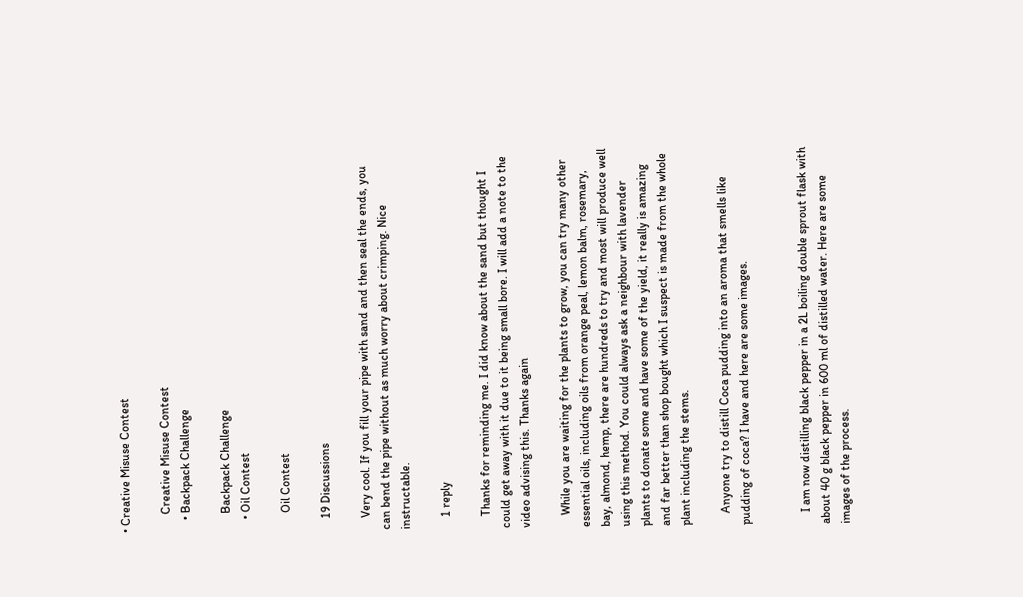• Creative Misuse Contest

      Creative Misuse Contest
    • Backpack Challenge

      Backpack Challenge
    • Oil Contest

      Oil Contest

    19 Discussions

    Very cool. If you fill your pipe with sand and then seal the ends, you can bend the pipe without as much worry about crimping. Nice instructable.

    1 reply

    Thanks for reminding me. I did know about the sand but thought I could get away with it due to it being small bore. I will add a note to the video advising this. Thanks again

    While you are waiting for the plants to grow, you can try many other essential oils, including oils from orange peal, lemon balm, rosemary, bay, almond, hemp, there are hundreds to try and most will produce well using this method. You could always ask a neighbour with lavender plants to donate some and have some of the yield, it really is amazing and far better than shop bought which I suspect is made from the whole plant including the stems.

    Anyone try to distill Coca pudding into an aroma that smells like pudding of coca? I have and here are some images.


    I am now distilling black pepper in a 2L boiling double sprout flask with about 40 g black pepper in 600 ml of distilled water. Here are some images of the process.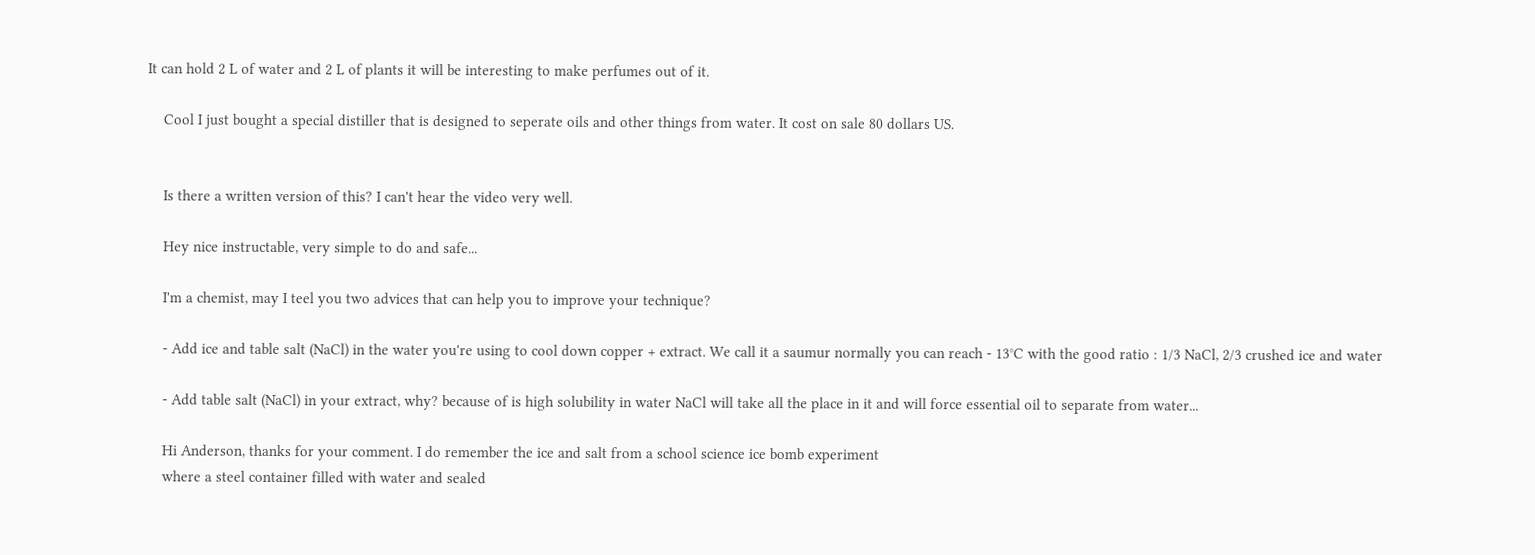It can hold 2 L of water and 2 L of plants it will be interesting to make perfumes out of it.

    Cool I just bought a special distiller that is designed to seperate oils and other things from water. It cost on sale 80 dollars US.


    Is there a written version of this? I can't hear the video very well.

    Hey nice instructable, very simple to do and safe...

    I'm a chemist, may I teel you two advices that can help you to improve your technique?

    - Add ice and table salt (NaCl) in the water you're using to cool down copper + extract. We call it a saumur normally you can reach - 13°C with the good ratio : 1/3 NaCl, 2/3 crushed ice and water

    - Add table salt (NaCl) in your extract, why? because of is high solubility in water NaCl will take all the place in it and will force essential oil to separate from water...

    Hi Anderson, thanks for your comment. I do remember the ice and salt from a school science ice bomb experiment
    where a steel container filled with water and sealed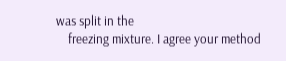was split in the
    freezing mixture. I agree your method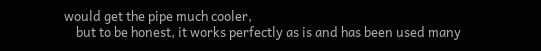would get the pipe much cooler,
    but to be honest, it works perfectly as is and has been used many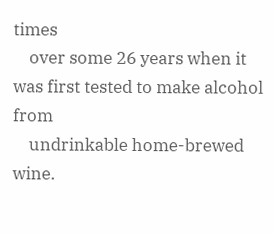times
    over some 26 years when it was first tested to make alcohol from
    undrinkable home-brewed wine.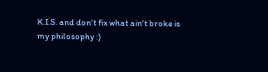K.I.S. and don't fix what ain't broke is my philosophy :)